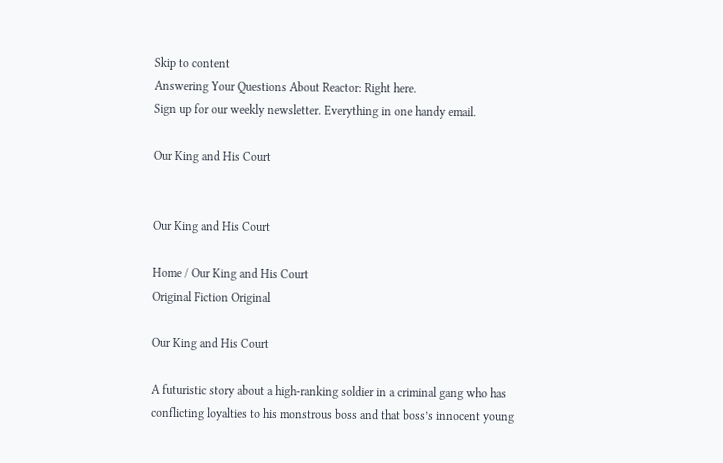Skip to content
Answering Your Questions About Reactor: Right here.
Sign up for our weekly newsletter. Everything in one handy email.

Our King and His Court


Our King and His Court

Home / Our King and His Court
Original Fiction Original

Our King and His Court

A futuristic story about a high-ranking soldier in a criminal gang who has conflicting loyalties to his monstrous boss and that boss’s innocent young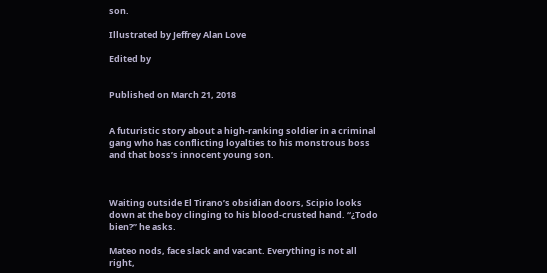son.

Illustrated by Jeffrey Alan Love

Edited by


Published on March 21, 2018


A futuristic story about a high-ranking soldier in a criminal gang who has conflicting loyalties to his monstrous boss and that boss’s innocent young son.



Waiting outside El Tirano’s obsidian doors, Scipio looks down at the boy clinging to his blood-crusted hand. “¿Todo bien?” he asks.

Mateo nods, face slack and vacant. Everything is not all right,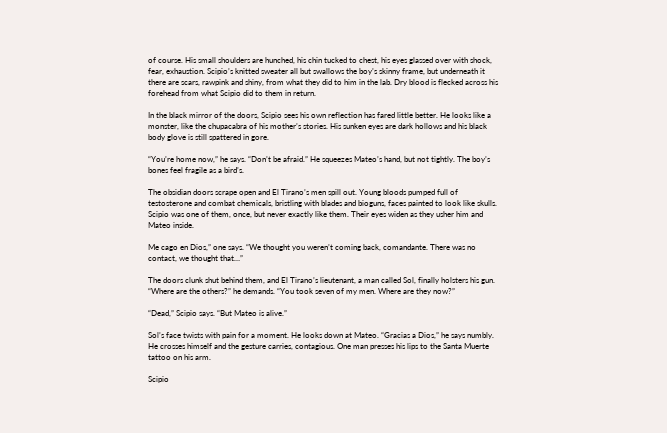of course. His small shoulders are hunched, his chin tucked to chest, his eyes glassed over with shock, fear, exhaustion. Scipio’s knitted sweater all but swallows the boy’s skinny frame, but underneath it there are scars, rawpink and shiny, from what they did to him in the lab. Dry blood is flecked across his forehead from what Scipio did to them in return.

In the black mirror of the doors, Scipio sees his own reflection has fared little better. He looks like a monster, like the chupacabra of his mother’s stories. His sunken eyes are dark hollows and his black body glove is still spattered in gore.

“You’re home now,” he says. “Don’t be afraid.” He squeezes Mateo’s hand, but not tightly. The boy’s bones feel fragile as a bird’s.

The obsidian doors scrape open and El Tirano’s men spill out. Young bloods pumped full of testosterone and combat chemicals, bristling with blades and bioguns, faces painted to look like skulls. Scipio was one of them, once, but never exactly like them. Their eyes widen as they usher him and Mateo inside.

Me cago en Dios,” one says. “We thought you weren’t coming back, comandante. There was no contact, we thought that…”

The doors clunk shut behind them, and El Tirano’s lieutenant, a man called Sol, finally holsters his gun. “Where are the others?” he demands. “You took seven of my men. Where are they now?”

“Dead,” Scipio says. “But Mateo is alive.”

Sol’s face twists with pain for a moment. He looks down at Mateo. “Gracias a Dios,” he says numbly. He crosses himself and the gesture carries, contagious. One man presses his lips to the Santa Muerte tattoo on his arm.

Scipio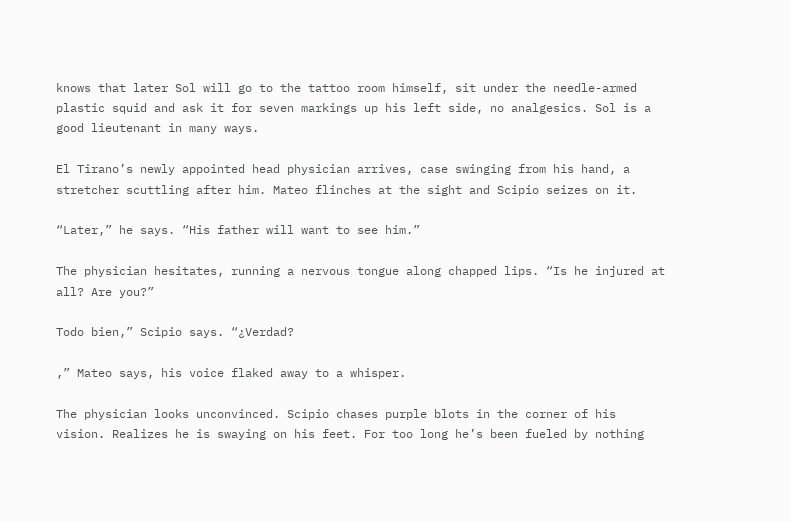knows that later Sol will go to the tattoo room himself, sit under the needle-armed plastic squid and ask it for seven markings up his left side, no analgesics. Sol is a good lieutenant in many ways.

El Tirano’s newly appointed head physician arrives, case swinging from his hand, a stretcher scuttling after him. Mateo flinches at the sight and Scipio seizes on it.

“Later,” he says. “His father will want to see him.”

The physician hesitates, running a nervous tongue along chapped lips. “Is he injured at all? Are you?”

Todo bien,” Scipio says. “¿Verdad?

,” Mateo says, his voice flaked away to a whisper.

The physician looks unconvinced. Scipio chases purple blots in the corner of his vision. Realizes he is swaying on his feet. For too long he’s been fueled by nothing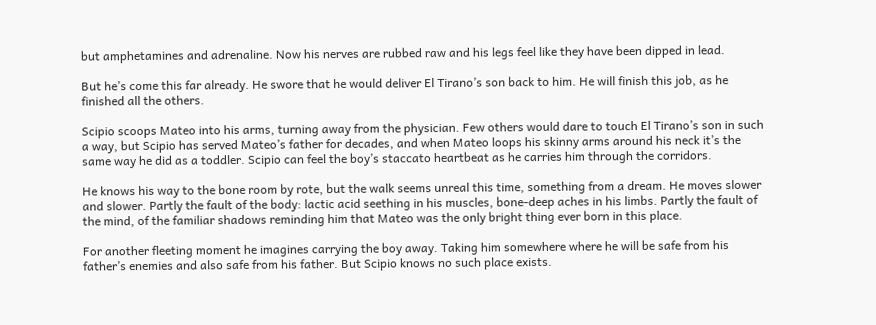but amphetamines and adrenaline. Now his nerves are rubbed raw and his legs feel like they have been dipped in lead.

But he’s come this far already. He swore that he would deliver El Tirano’s son back to him. He will finish this job, as he finished all the others.

Scipio scoops Mateo into his arms, turning away from the physician. Few others would dare to touch El Tirano’s son in such a way, but Scipio has served Mateo’s father for decades, and when Mateo loops his skinny arms around his neck it’s the same way he did as a toddler. Scipio can feel the boy’s staccato heartbeat as he carries him through the corridors.

He knows his way to the bone room by rote, but the walk seems unreal this time, something from a dream. He moves slower and slower. Partly the fault of the body: lactic acid seething in his muscles, bone-deep aches in his limbs. Partly the fault of the mind, of the familiar shadows reminding him that Mateo was the only bright thing ever born in this place.

For another fleeting moment he imagines carrying the boy away. Taking him somewhere where he will be safe from his father’s enemies and also safe from his father. But Scipio knows no such place exists.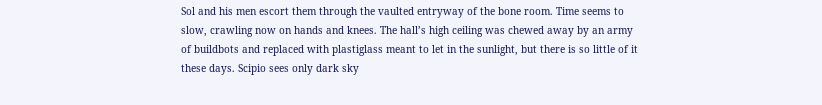Sol and his men escort them through the vaulted entryway of the bone room. Time seems to slow, crawling now on hands and knees. The hall’s high ceiling was chewed away by an army of buildbots and replaced with plastiglass meant to let in the sunlight, but there is so little of it these days. Scipio sees only dark sky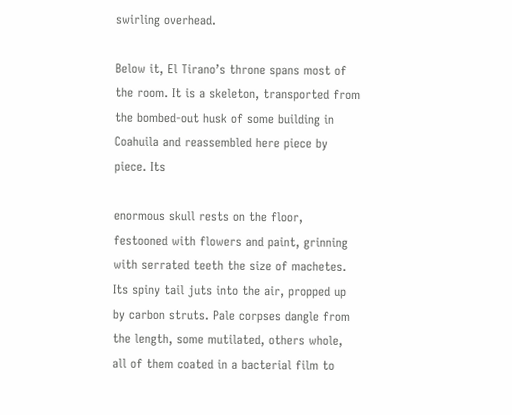swirling overhead.

Below it, El Tirano’s throne spans most of the room. It is a skeleton, transported from the bombed-out husk of some building in Coahuila and reassembled here piece by piece. Its

enormous skull rests on the floor, festooned with flowers and paint, grinning with serrated teeth the size of machetes. Its spiny tail juts into the air, propped up by carbon struts. Pale corpses dangle from the length, some mutilated, others whole, all of them coated in a bacterial film to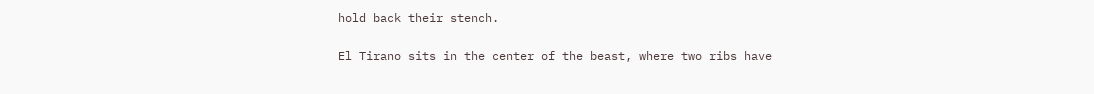hold back their stench.

El Tirano sits in the center of the beast, where two ribs have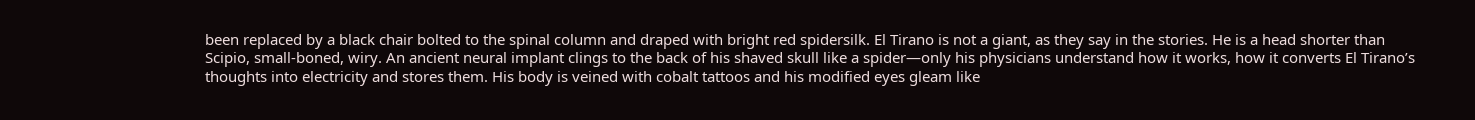been replaced by a black chair bolted to the spinal column and draped with bright red spidersilk. El Tirano is not a giant, as they say in the stories. He is a head shorter than Scipio, small-boned, wiry. An ancient neural implant clings to the back of his shaved skull like a spider—only his physicians understand how it works, how it converts El Tirano’s thoughts into electricity and stores them. His body is veined with cobalt tattoos and his modified eyes gleam like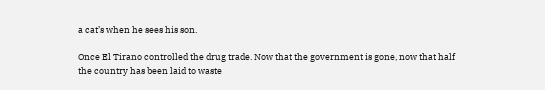a cat’s when he sees his son.

Once El Tirano controlled the drug trade. Now that the government is gone, now that half the country has been laid to waste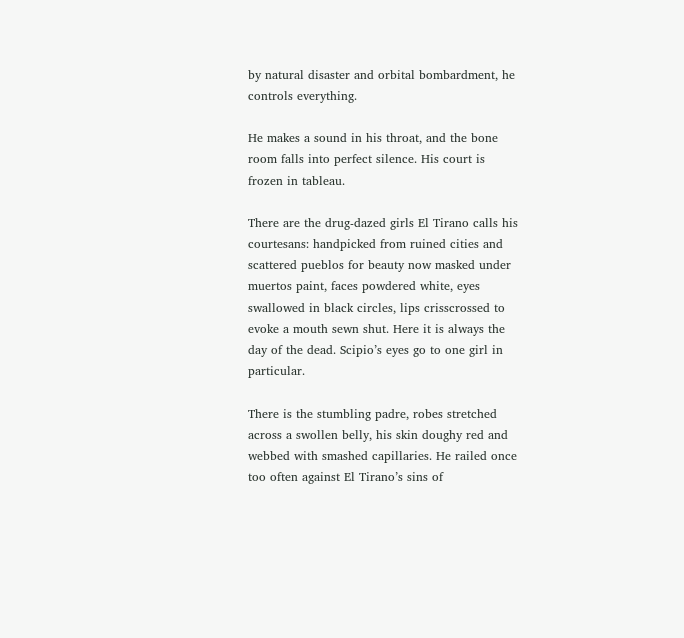by natural disaster and orbital bombardment, he controls everything.

He makes a sound in his throat, and the bone room falls into perfect silence. His court is frozen in tableau.

There are the drug-dazed girls El Tirano calls his courtesans: handpicked from ruined cities and scattered pueblos for beauty now masked under muertos paint, faces powdered white, eyes swallowed in black circles, lips crisscrossed to evoke a mouth sewn shut. Here it is always the day of the dead. Scipio’s eyes go to one girl in particular.

There is the stumbling padre, robes stretched across a swollen belly, his skin doughy red and webbed with smashed capillaries. He railed once too often against El Tirano’s sins of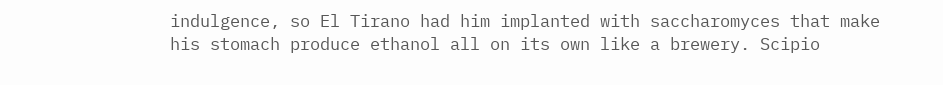indulgence, so El Tirano had him implanted with saccharomyces that make his stomach produce ethanol all on its own like a brewery. Scipio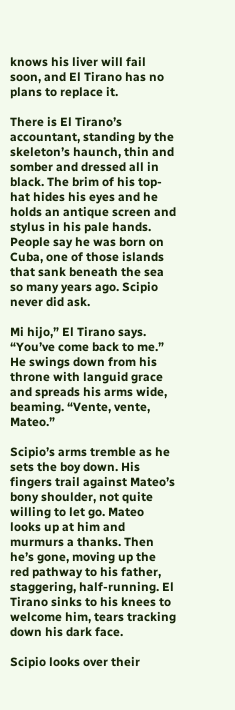knows his liver will fail soon, and El Tirano has no plans to replace it.

There is El Tirano’s accountant, standing by the skeleton’s haunch, thin and somber and dressed all in black. The brim of his top-hat hides his eyes and he holds an antique screen and stylus in his pale hands. People say he was born on Cuba, one of those islands that sank beneath the sea so many years ago. Scipio never did ask.

Mi hijo,” El Tirano says. “You’ve come back to me.” He swings down from his throne with languid grace and spreads his arms wide, beaming. “Vente, vente, Mateo.”

Scipio’s arms tremble as he sets the boy down. His fingers trail against Mateo’s bony shoulder, not quite willing to let go. Mateo looks up at him and murmurs a thanks. Then he’s gone, moving up the red pathway to his father, staggering, half-running. El Tirano sinks to his knees to welcome him, tears tracking down his dark face.

Scipio looks over their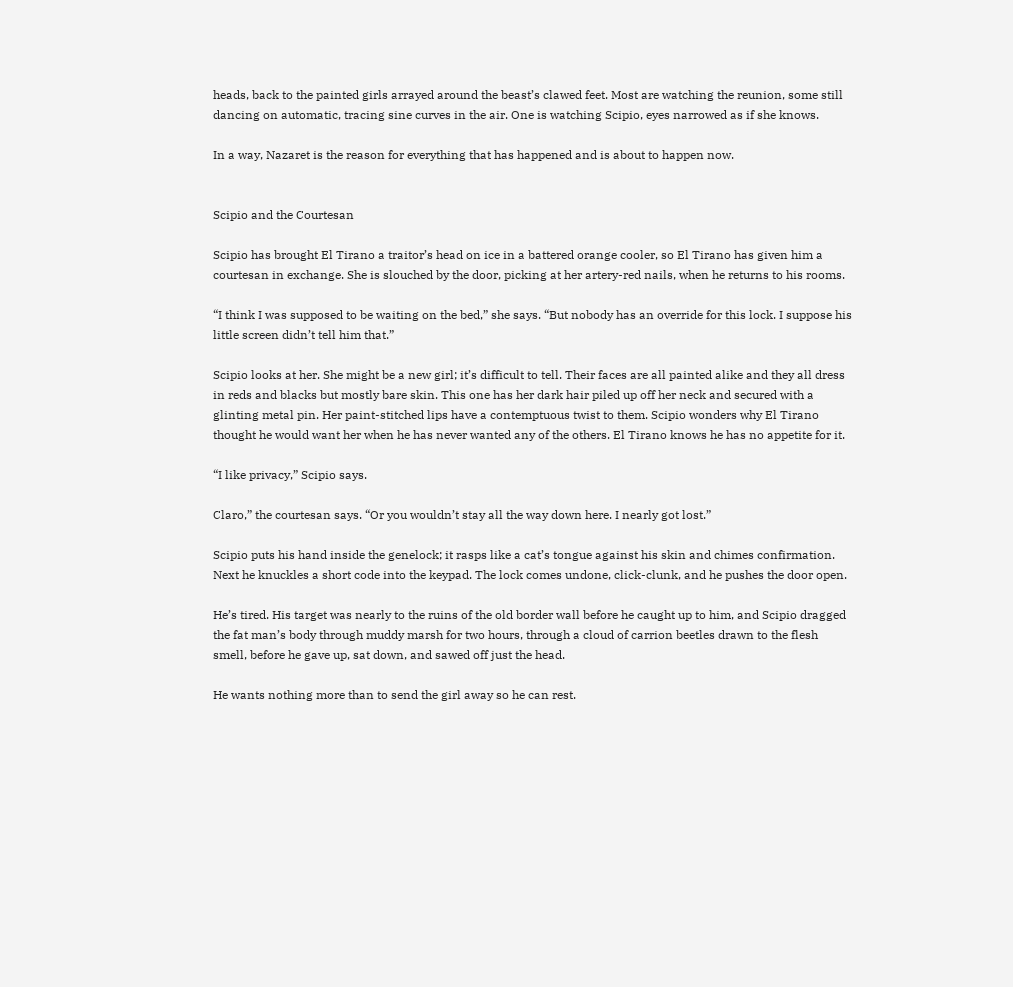heads, back to the painted girls arrayed around the beast’s clawed feet. Most are watching the reunion, some still dancing on automatic, tracing sine curves in the air. One is watching Scipio, eyes narrowed as if she knows.

In a way, Nazaret is the reason for everything that has happened and is about to happen now.


Scipio and the Courtesan

Scipio has brought El Tirano a traitor’s head on ice in a battered orange cooler, so El Tirano has given him a courtesan in exchange. She is slouched by the door, picking at her artery-red nails, when he returns to his rooms.

“I think I was supposed to be waiting on the bed,” she says. “But nobody has an override for this lock. I suppose his little screen didn’t tell him that.”

Scipio looks at her. She might be a new girl; it’s difficult to tell. Their faces are all painted alike and they all dress in reds and blacks but mostly bare skin. This one has her dark hair piled up off her neck and secured with a glinting metal pin. Her paint-stitched lips have a contemptuous twist to them. Scipio wonders why El Tirano thought he would want her when he has never wanted any of the others. El Tirano knows he has no appetite for it.

“I like privacy,” Scipio says.

Claro,” the courtesan says. “Or you wouldn’t stay all the way down here. I nearly got lost.”

Scipio puts his hand inside the genelock; it rasps like a cat’s tongue against his skin and chimes confirmation. Next he knuckles a short code into the keypad. The lock comes undone, click-clunk, and he pushes the door open.

He’s tired. His target was nearly to the ruins of the old border wall before he caught up to him, and Scipio dragged the fat man’s body through muddy marsh for two hours, through a cloud of carrion beetles drawn to the flesh smell, before he gave up, sat down, and sawed off just the head.

He wants nothing more than to send the girl away so he can rest.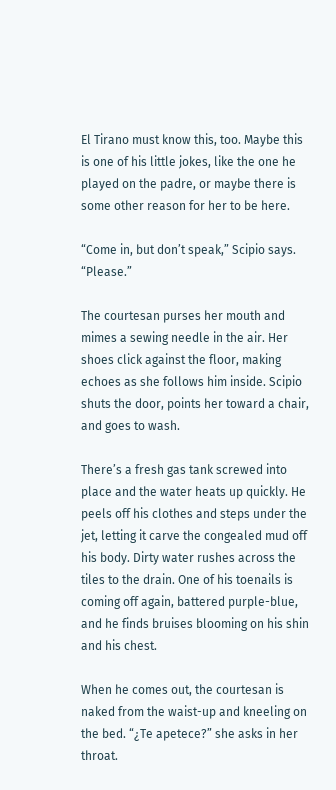El Tirano must know this, too. Maybe this is one of his little jokes, like the one he played on the padre, or maybe there is some other reason for her to be here.

“Come in, but don’t speak,” Scipio says. “Please.”

The courtesan purses her mouth and mimes a sewing needle in the air. Her shoes click against the floor, making echoes as she follows him inside. Scipio shuts the door, points her toward a chair, and goes to wash.

There’s a fresh gas tank screwed into place and the water heats up quickly. He peels off his clothes and steps under the jet, letting it carve the congealed mud off his body. Dirty water rushes across the tiles to the drain. One of his toenails is coming off again, battered purple-blue, and he finds bruises blooming on his shin and his chest.

When he comes out, the courtesan is naked from the waist-up and kneeling on the bed. “¿Te apetece?” she asks in her throat.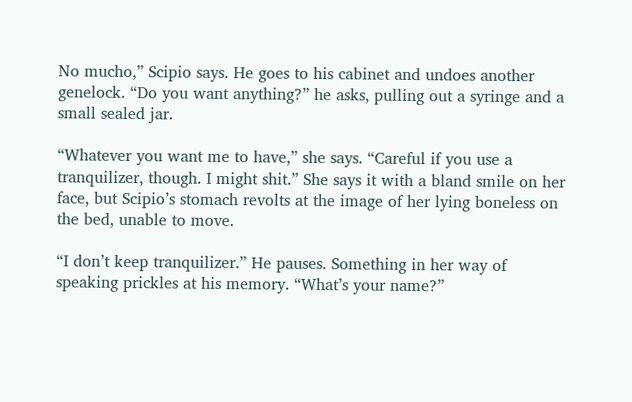No mucho,” Scipio says. He goes to his cabinet and undoes another genelock. “Do you want anything?” he asks, pulling out a syringe and a small sealed jar.

“Whatever you want me to have,” she says. “Careful if you use a tranquilizer, though. I might shit.” She says it with a bland smile on her face, but Scipio’s stomach revolts at the image of her lying boneless on the bed, unable to move.

“I don’t keep tranquilizer.” He pauses. Something in her way of speaking prickles at his memory. “What’s your name?”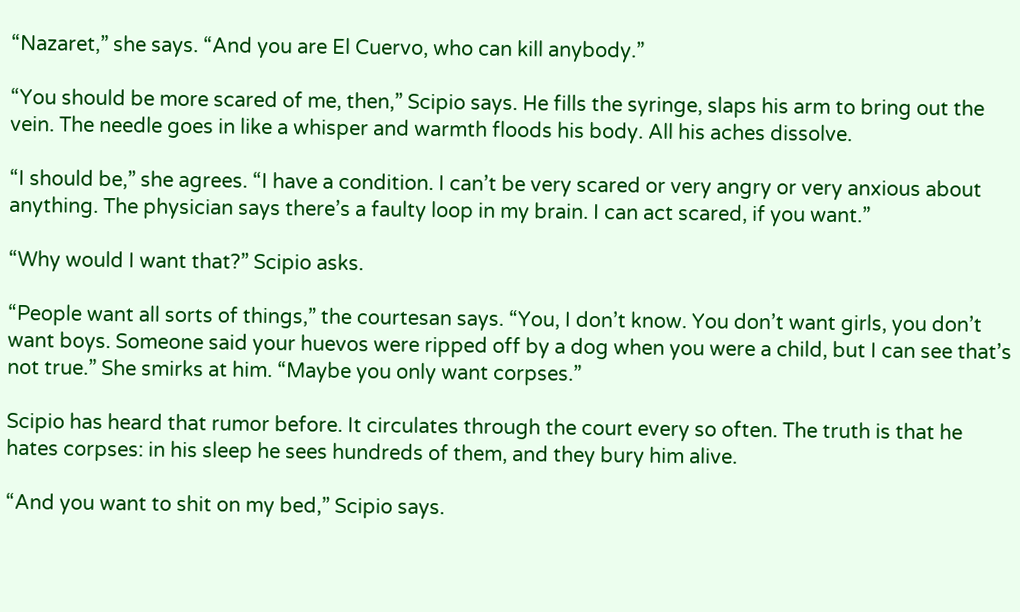“Nazaret,” she says. “And you are El Cuervo, who can kill anybody.”

“You should be more scared of me, then,” Scipio says. He fills the syringe, slaps his arm to bring out the vein. The needle goes in like a whisper and warmth floods his body. All his aches dissolve.

“I should be,” she agrees. “I have a condition. I can’t be very scared or very angry or very anxious about anything. The physician says there’s a faulty loop in my brain. I can act scared, if you want.”

“Why would I want that?” Scipio asks.

“People want all sorts of things,” the courtesan says. “You, I don’t know. You don’t want girls, you don’t want boys. Someone said your huevos were ripped off by a dog when you were a child, but I can see that’s not true.” She smirks at him. “Maybe you only want corpses.”

Scipio has heard that rumor before. It circulates through the court every so often. The truth is that he hates corpses: in his sleep he sees hundreds of them, and they bury him alive.

“And you want to shit on my bed,” Scipio says.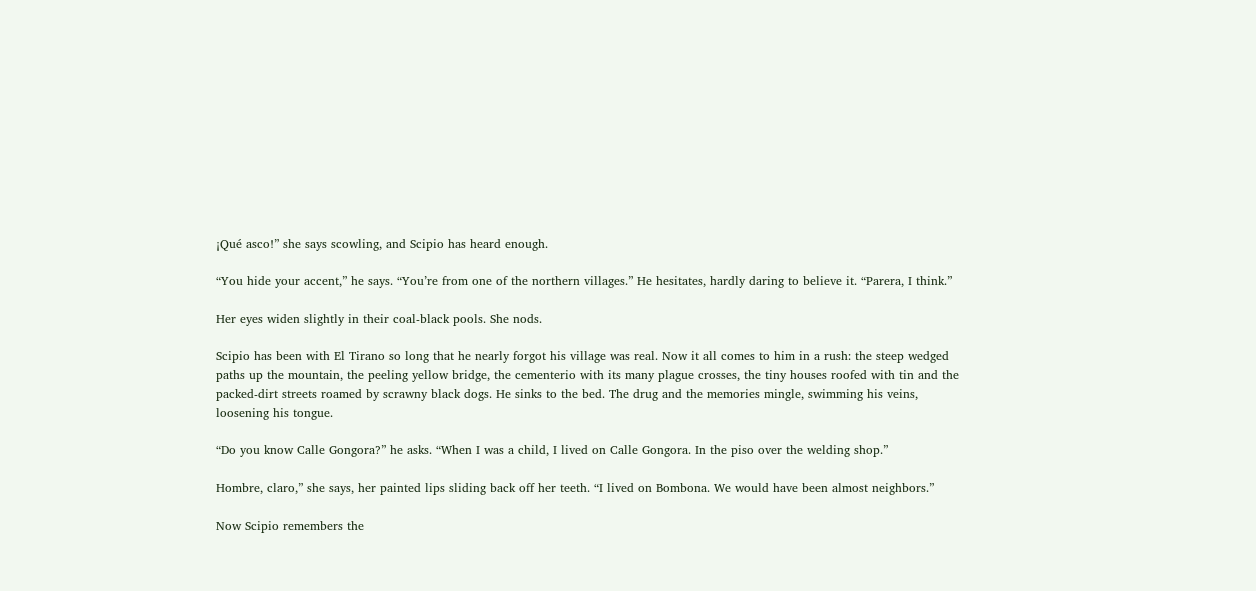¡Qué asco!” she says scowling, and Scipio has heard enough.

“You hide your accent,” he says. “You’re from one of the northern villages.” He hesitates, hardly daring to believe it. “Parera, I think.”

Her eyes widen slightly in their coal-black pools. She nods.

Scipio has been with El Tirano so long that he nearly forgot his village was real. Now it all comes to him in a rush: the steep wedged paths up the mountain, the peeling yellow bridge, the cementerio with its many plague crosses, the tiny houses roofed with tin and the packed-dirt streets roamed by scrawny black dogs. He sinks to the bed. The drug and the memories mingle, swimming his veins, loosening his tongue.

“Do you know Calle Gongora?” he asks. “When I was a child, I lived on Calle Gongora. In the piso over the welding shop.”

Hombre, claro,” she says, her painted lips sliding back off her teeth. “I lived on Bombona. We would have been almost neighbors.”

Now Scipio remembers the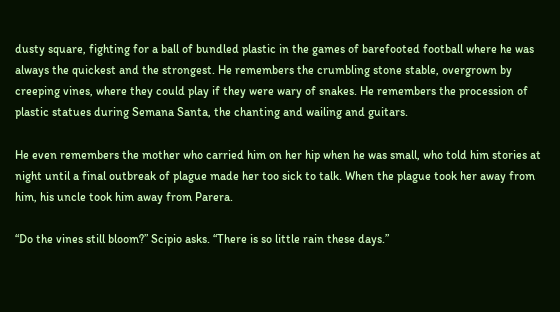dusty square, fighting for a ball of bundled plastic in the games of barefooted football where he was always the quickest and the strongest. He remembers the crumbling stone stable, overgrown by creeping vines, where they could play if they were wary of snakes. He remembers the procession of plastic statues during Semana Santa, the chanting and wailing and guitars.

He even remembers the mother who carried him on her hip when he was small, who told him stories at night until a final outbreak of plague made her too sick to talk. When the plague took her away from him, his uncle took him away from Parera.

“Do the vines still bloom?” Scipio asks. “There is so little rain these days.”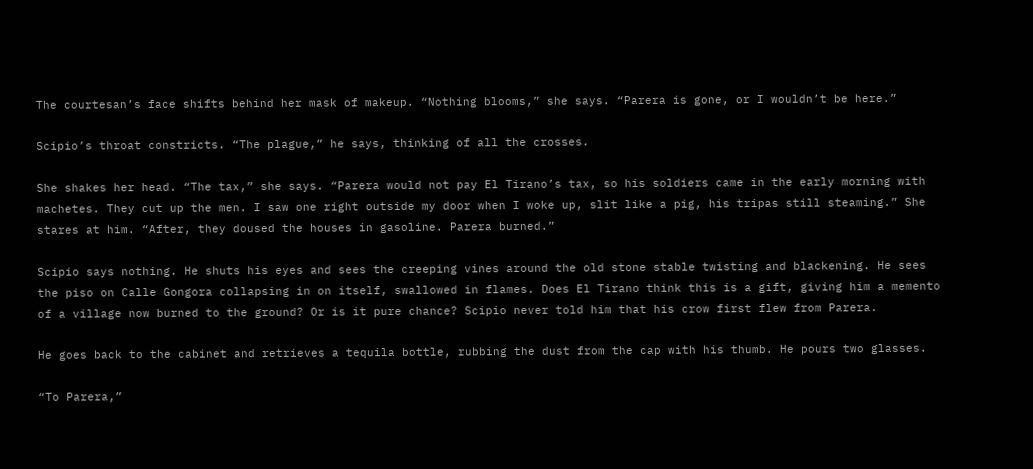The courtesan’s face shifts behind her mask of makeup. “Nothing blooms,” she says. “Parera is gone, or I wouldn’t be here.”

Scipio’s throat constricts. “The plague,” he says, thinking of all the crosses.

She shakes her head. “The tax,” she says. “Parera would not pay El Tirano’s tax, so his soldiers came in the early morning with machetes. They cut up the men. I saw one right outside my door when I woke up, slit like a pig, his tripas still steaming.” She stares at him. “After, they doused the houses in gasoline. Parera burned.”

Scipio says nothing. He shuts his eyes and sees the creeping vines around the old stone stable twisting and blackening. He sees the piso on Calle Gongora collapsing in on itself, swallowed in flames. Does El Tirano think this is a gift, giving him a memento of a village now burned to the ground? Or is it pure chance? Scipio never told him that his crow first flew from Parera.

He goes back to the cabinet and retrieves a tequila bottle, rubbing the dust from the cap with his thumb. He pours two glasses.

“To Parera,”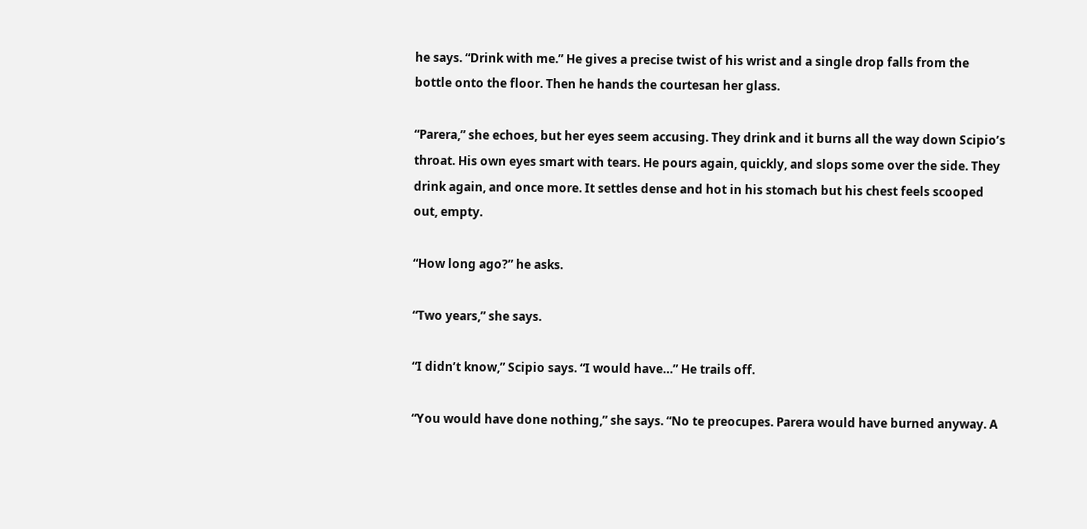he says. “Drink with me.” He gives a precise twist of his wrist and a single drop falls from the bottle onto the floor. Then he hands the courtesan her glass.

“Parera,” she echoes, but her eyes seem accusing. They drink and it burns all the way down Scipio’s throat. His own eyes smart with tears. He pours again, quickly, and slops some over the side. They drink again, and once more. It settles dense and hot in his stomach but his chest feels scooped out, empty.

“How long ago?” he asks.

“Two years,” she says.

“I didn’t know,” Scipio says. “I would have…” He trails off.

“You would have done nothing,” she says. “No te preocupes. Parera would have burned anyway. A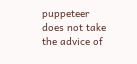puppeteer does not take the advice of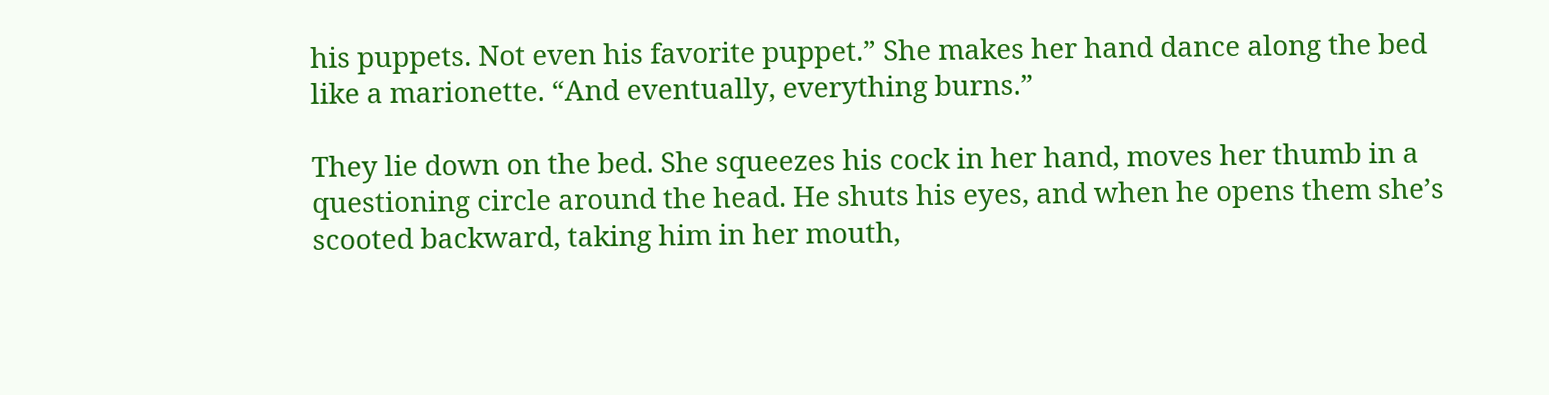his puppets. Not even his favorite puppet.” She makes her hand dance along the bed like a marionette. “And eventually, everything burns.”

They lie down on the bed. She squeezes his cock in her hand, moves her thumb in a questioning circle around the head. He shuts his eyes, and when he opens them she’s scooted backward, taking him in her mouth,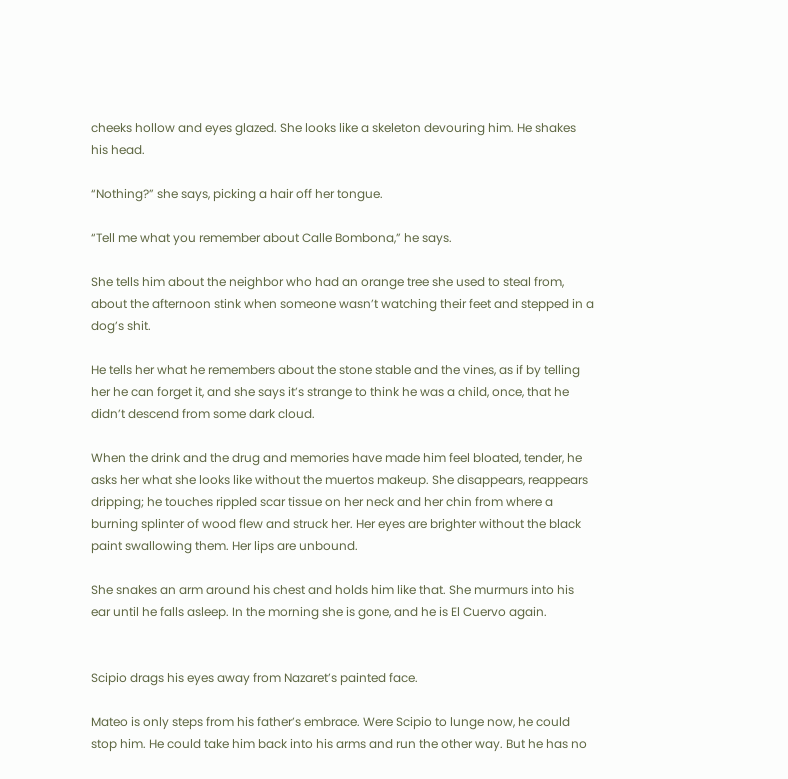cheeks hollow and eyes glazed. She looks like a skeleton devouring him. He shakes his head.

“Nothing?” she says, picking a hair off her tongue.

“Tell me what you remember about Calle Bombona,” he says.

She tells him about the neighbor who had an orange tree she used to steal from, about the afternoon stink when someone wasn’t watching their feet and stepped in a dog’s shit.

He tells her what he remembers about the stone stable and the vines, as if by telling her he can forget it, and she says it’s strange to think he was a child, once, that he didn’t descend from some dark cloud.

When the drink and the drug and memories have made him feel bloated, tender, he asks her what she looks like without the muertos makeup. She disappears, reappears dripping; he touches rippled scar tissue on her neck and her chin from where a burning splinter of wood flew and struck her. Her eyes are brighter without the black paint swallowing them. Her lips are unbound.

She snakes an arm around his chest and holds him like that. She murmurs into his ear until he falls asleep. In the morning she is gone, and he is El Cuervo again.


Scipio drags his eyes away from Nazaret’s painted face.

Mateo is only steps from his father’s embrace. Were Scipio to lunge now, he could stop him. He could take him back into his arms and run the other way. But he has no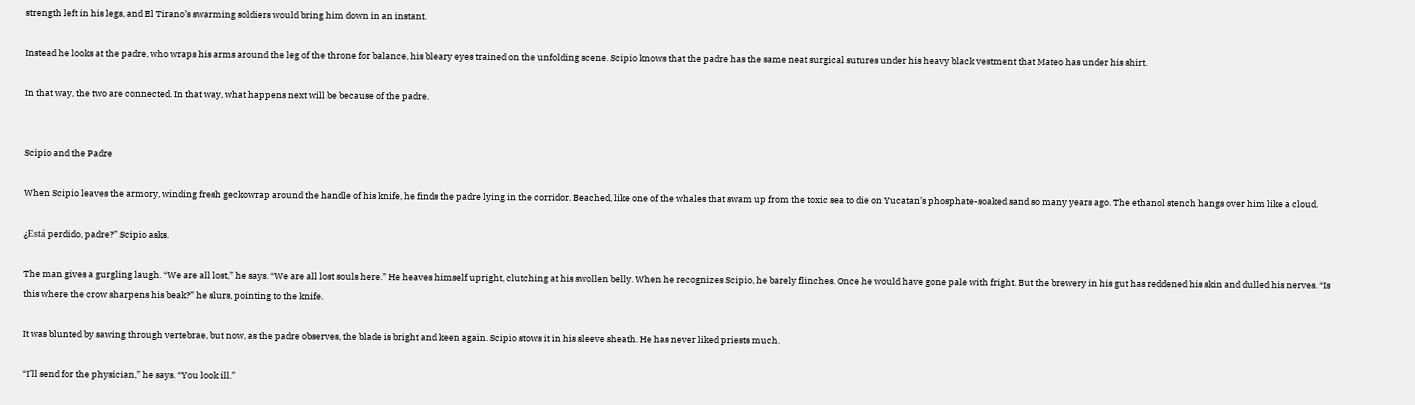strength left in his legs, and El Tirano’s swarming soldiers would bring him down in an instant.

Instead he looks at the padre, who wraps his arms around the leg of the throne for balance, his bleary eyes trained on the unfolding scene. Scipio knows that the padre has the same neat surgical sutures under his heavy black vestment that Mateo has under his shirt.

In that way, the two are connected. In that way, what happens next will be because of the padre.


Scipio and the Padre

When Scipio leaves the armory, winding fresh geckowrap around the handle of his knife, he finds the padre lying in the corridor. Beached, like one of the whales that swam up from the toxic sea to die on Yucatan’s phosphate-soaked sand so many years ago. The ethanol stench hangs over him like a cloud.

¿Está perdido, padre?” Scipio asks.

The man gives a gurgling laugh. “We are all lost,” he says. “We are all lost souls here.” He heaves himself upright, clutching at his swollen belly. When he recognizes Scipio, he barely flinches. Once he would have gone pale with fright. But the brewery in his gut has reddened his skin and dulled his nerves. “Is this where the crow sharpens his beak?” he slurs, pointing to the knife.

It was blunted by sawing through vertebrae, but now, as the padre observes, the blade is bright and keen again. Scipio stows it in his sleeve sheath. He has never liked priests much.

“I’ll send for the physician,” he says. “You look ill.”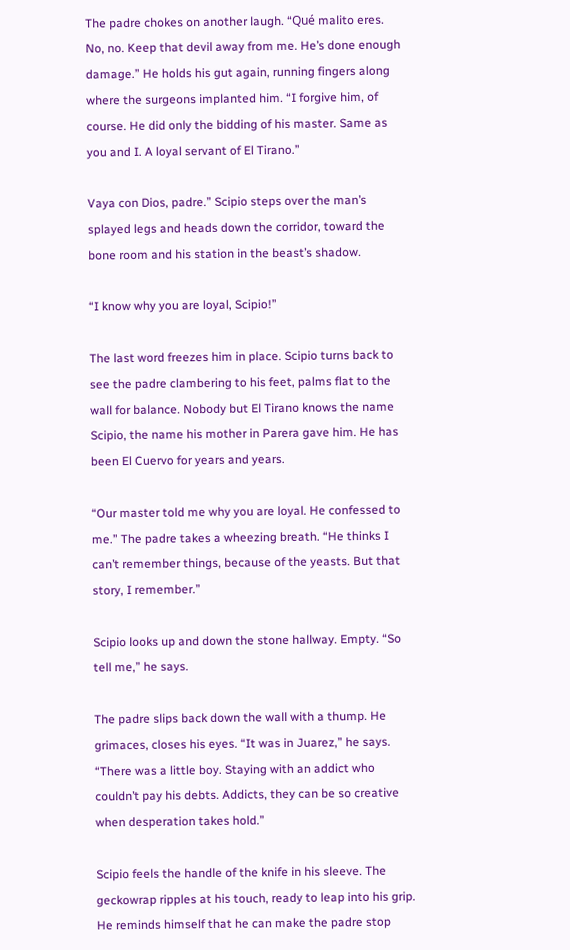The padre chokes on another laugh. “Qué malito eres. No, no. Keep that devil away from me. He’s done enough damage.” He holds his gut again, running fingers along where the surgeons implanted him. “I forgive him, of course. He did only the bidding of his master. Same as you and I. A loyal servant of El Tirano.”

Vaya con Dios, padre.” Scipio steps over the man’s splayed legs and heads down the corridor, toward the bone room and his station in the beast’s shadow.

“I know why you are loyal, Scipio!”

The last word freezes him in place. Scipio turns back to see the padre clambering to his feet, palms flat to the wall for balance. Nobody but El Tirano knows the name Scipio, the name his mother in Parera gave him. He has been El Cuervo for years and years.

“Our master told me why you are loyal. He confessed to me.” The padre takes a wheezing breath. “He thinks I can’t remember things, because of the yeasts. But that story, I remember.”

Scipio looks up and down the stone hallway. Empty. “So tell me,” he says.

The padre slips back down the wall with a thump. He grimaces, closes his eyes. “It was in Juarez,” he says. “There was a little boy. Staying with an addict who couldn’t pay his debts. Addicts, they can be so creative when desperation takes hold.”

Scipio feels the handle of the knife in his sleeve. The geckowrap ripples at his touch, ready to leap into his grip. He reminds himself that he can make the padre stop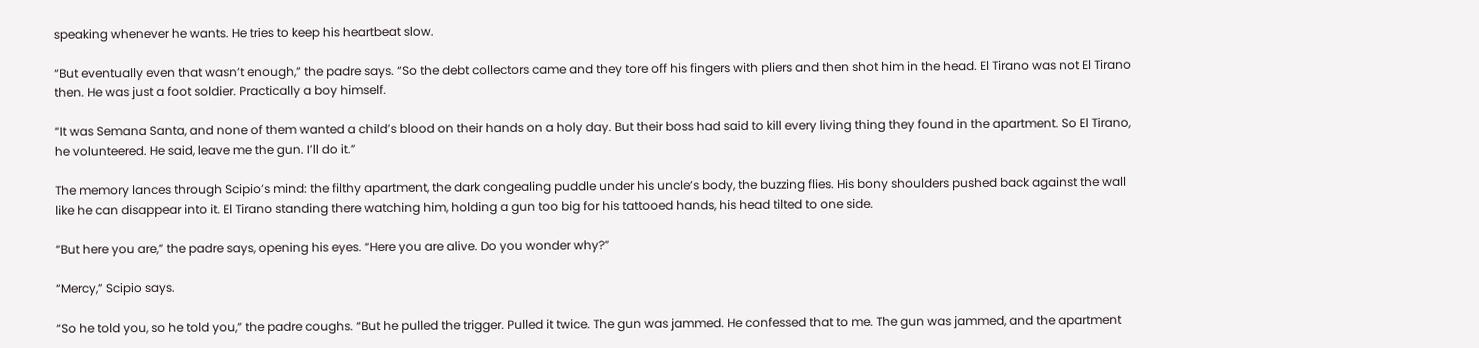speaking whenever he wants. He tries to keep his heartbeat slow.

“But eventually even that wasn’t enough,” the padre says. “So the debt collectors came and they tore off his fingers with pliers and then shot him in the head. El Tirano was not El Tirano then. He was just a foot soldier. Practically a boy himself.

“It was Semana Santa, and none of them wanted a child’s blood on their hands on a holy day. But their boss had said to kill every living thing they found in the apartment. So El Tirano, he volunteered. He said, leave me the gun. I’ll do it.”

The memory lances through Scipio’s mind: the filthy apartment, the dark congealing puddle under his uncle’s body, the buzzing flies. His bony shoulders pushed back against the wall like he can disappear into it. El Tirano standing there watching him, holding a gun too big for his tattooed hands, his head tilted to one side.

“But here you are,” the padre says, opening his eyes. “Here you are alive. Do you wonder why?”

“Mercy,” Scipio says.

“So he told you, so he told you,” the padre coughs. “But he pulled the trigger. Pulled it twice. The gun was jammed. He confessed that to me. The gun was jammed, and the apartment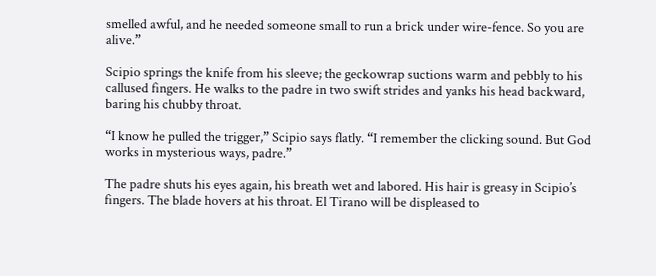smelled awful, and he needed someone small to run a brick under wire-fence. So you are alive.”

Scipio springs the knife from his sleeve; the geckowrap suctions warm and pebbly to his callused fingers. He walks to the padre in two swift strides and yanks his head backward, baring his chubby throat.

“I know he pulled the trigger,” Scipio says flatly. “I remember the clicking sound. But God works in mysterious ways, padre.”

The padre shuts his eyes again, his breath wet and labored. His hair is greasy in Scipio’s fingers. The blade hovers at his throat. El Tirano will be displeased to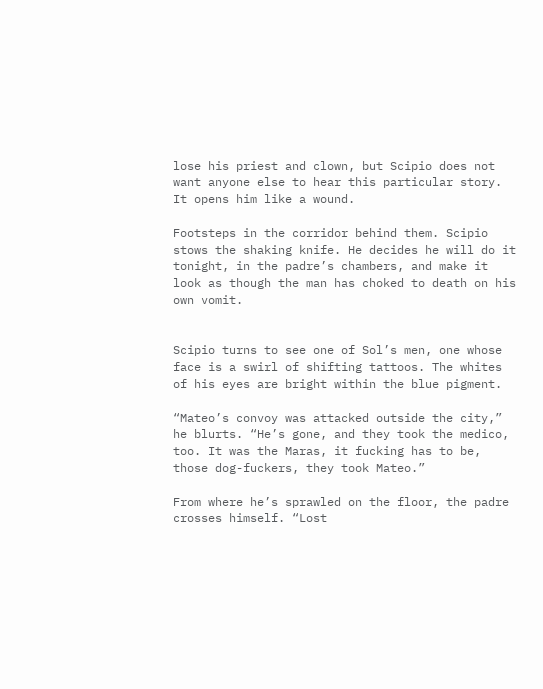lose his priest and clown, but Scipio does not want anyone else to hear this particular story. It opens him like a wound.

Footsteps in the corridor behind them. Scipio stows the shaking knife. He decides he will do it tonight, in the padre’s chambers, and make it look as though the man has choked to death on his own vomit.


Scipio turns to see one of Sol’s men, one whose face is a swirl of shifting tattoos. The whites of his eyes are bright within the blue pigment.

“Mateo’s convoy was attacked outside the city,” he blurts. “He’s gone, and they took the medico, too. It was the Maras, it fucking has to be, those dog-fuckers, they took Mateo.”

From where he’s sprawled on the floor, the padre crosses himself. “Lost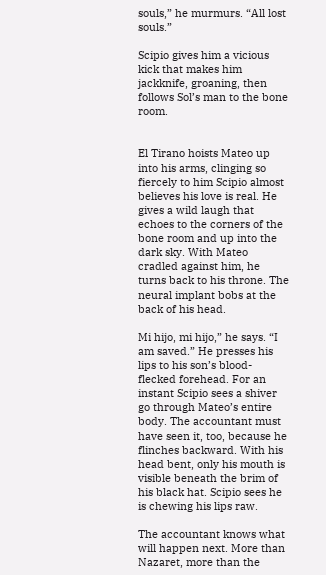souls,” he murmurs. “All lost souls.”

Scipio gives him a vicious kick that makes him jackknife, groaning, then follows Sol’s man to the bone room.


El Tirano hoists Mateo up into his arms, clinging so fiercely to him Scipio almost believes his love is real. He gives a wild laugh that echoes to the corners of the bone room and up into the dark sky. With Mateo cradled against him, he turns back to his throne. The neural implant bobs at the back of his head.

Mi hijo, mi hijo,” he says. “I am saved.” He presses his lips to his son’s blood-flecked forehead. For an instant Scipio sees a shiver go through Mateo’s entire body. The accountant must have seen it, too, because he flinches backward. With his head bent, only his mouth is visible beneath the brim of his black hat. Scipio sees he is chewing his lips raw.

The accountant knows what will happen next. More than Nazaret, more than the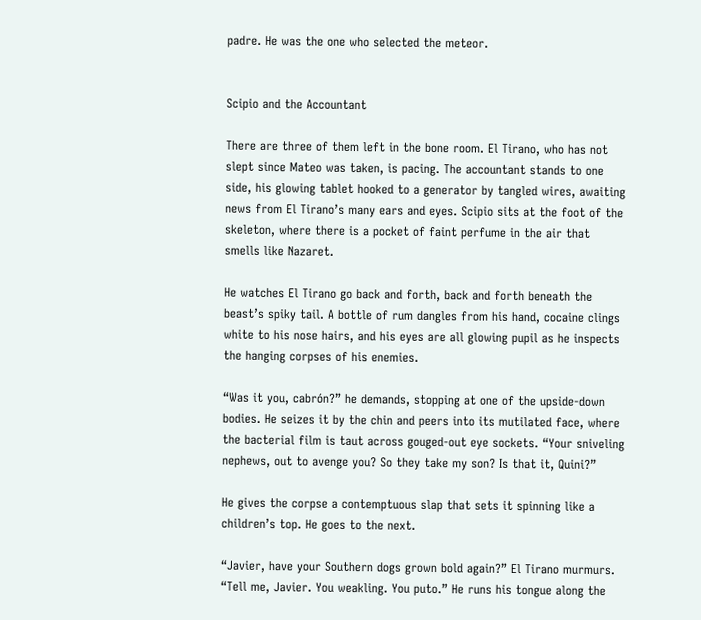padre. He was the one who selected the meteor.


Scipio and the Accountant

There are three of them left in the bone room. El Tirano, who has not slept since Mateo was taken, is pacing. The accountant stands to one side, his glowing tablet hooked to a generator by tangled wires, awaiting news from El Tirano’s many ears and eyes. Scipio sits at the foot of the skeleton, where there is a pocket of faint perfume in the air that smells like Nazaret.

He watches El Tirano go back and forth, back and forth beneath the beast’s spiky tail. A bottle of rum dangles from his hand, cocaine clings white to his nose hairs, and his eyes are all glowing pupil as he inspects the hanging corpses of his enemies.

“Was it you, cabrón?” he demands, stopping at one of the upside-down bodies. He seizes it by the chin and peers into its mutilated face, where the bacterial film is taut across gouged-out eye sockets. “Your sniveling nephews, out to avenge you? So they take my son? Is that it, Quini?”

He gives the corpse a contemptuous slap that sets it spinning like a children’s top. He goes to the next.

“Javier, have your Southern dogs grown bold again?” El Tirano murmurs. “Tell me, Javier. You weakling. You puto.” He runs his tongue along the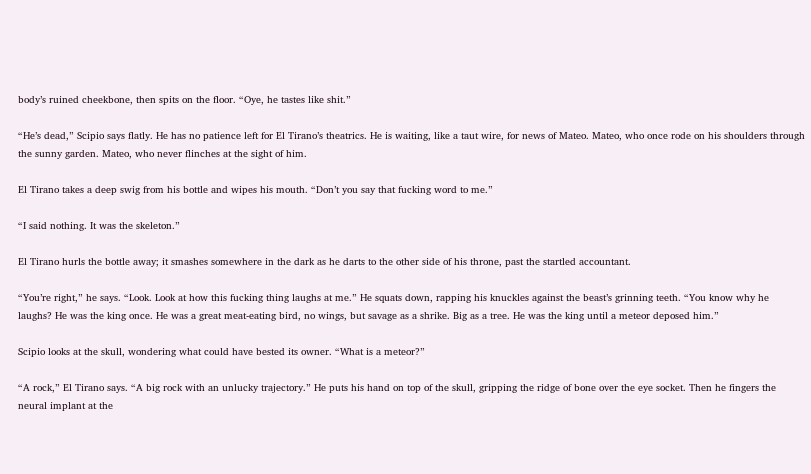body’s ruined cheekbone, then spits on the floor. “Oye, he tastes like shit.”

“He’s dead,” Scipio says flatly. He has no patience left for El Tirano’s theatrics. He is waiting, like a taut wire, for news of Mateo. Mateo, who once rode on his shoulders through the sunny garden. Mateo, who never flinches at the sight of him.

El Tirano takes a deep swig from his bottle and wipes his mouth. “Don’t you say that fucking word to me.”

“I said nothing. It was the skeleton.”

El Tirano hurls the bottle away; it smashes somewhere in the dark as he darts to the other side of his throne, past the startled accountant.

“You’re right,” he says. “Look. Look at how this fucking thing laughs at me.” He squats down, rapping his knuckles against the beast’s grinning teeth. “You know why he laughs? He was the king once. He was a great meat-eating bird, no wings, but savage as a shrike. Big as a tree. He was the king until a meteor deposed him.”

Scipio looks at the skull, wondering what could have bested its owner. “What is a meteor?”

“A rock,” El Tirano says. “A big rock with an unlucky trajectory.” He puts his hand on top of the skull, gripping the ridge of bone over the eye socket. Then he fingers the neural implant at the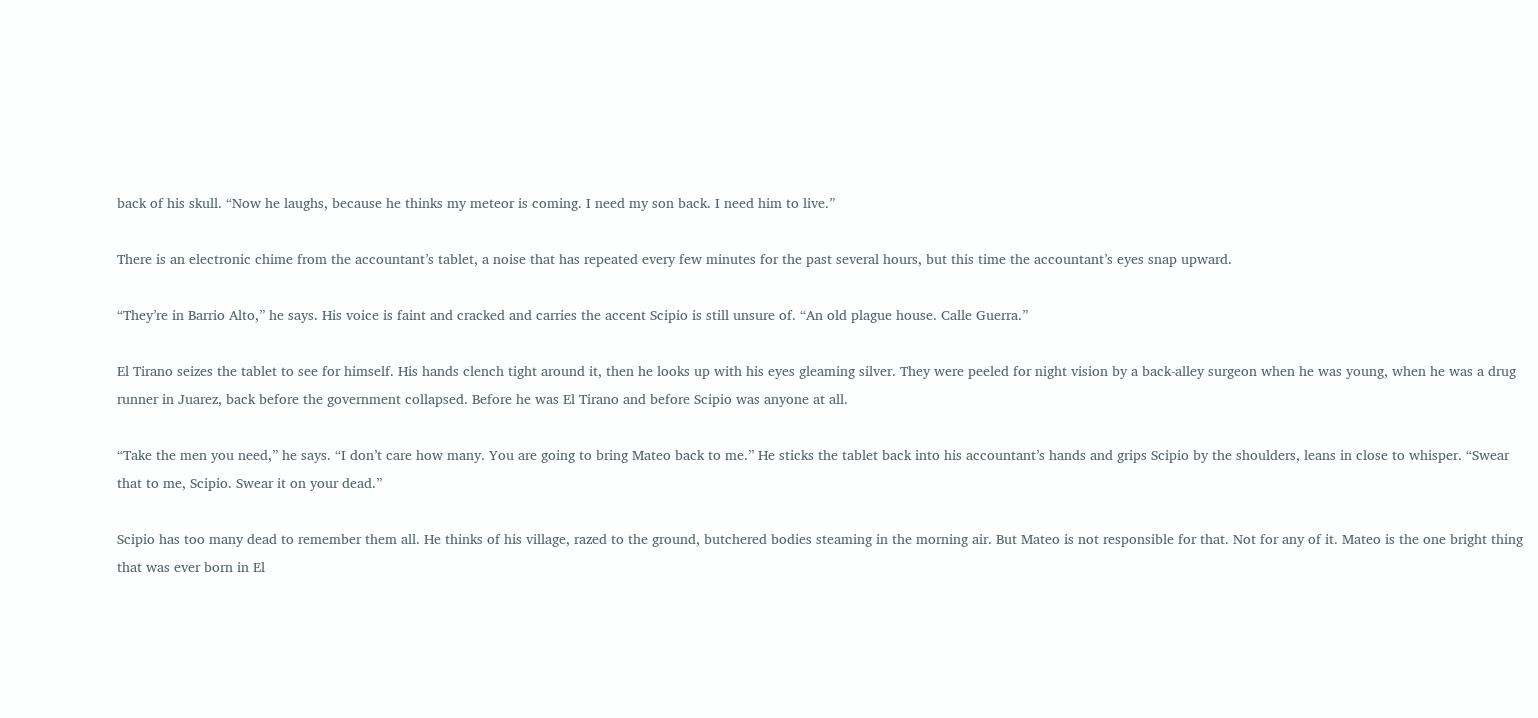back of his skull. “Now he laughs, because he thinks my meteor is coming. I need my son back. I need him to live.”

There is an electronic chime from the accountant’s tablet, a noise that has repeated every few minutes for the past several hours, but this time the accountant’s eyes snap upward.

“They’re in Barrio Alto,” he says. His voice is faint and cracked and carries the accent Scipio is still unsure of. “An old plague house. Calle Guerra.”

El Tirano seizes the tablet to see for himself. His hands clench tight around it, then he looks up with his eyes gleaming silver. They were peeled for night vision by a back-alley surgeon when he was young, when he was a drug runner in Juarez, back before the government collapsed. Before he was El Tirano and before Scipio was anyone at all.

“Take the men you need,” he says. “I don’t care how many. You are going to bring Mateo back to me.” He sticks the tablet back into his accountant’s hands and grips Scipio by the shoulders, leans in close to whisper. “Swear that to me, Scipio. Swear it on your dead.”

Scipio has too many dead to remember them all. He thinks of his village, razed to the ground, butchered bodies steaming in the morning air. But Mateo is not responsible for that. Not for any of it. Mateo is the one bright thing that was ever born in El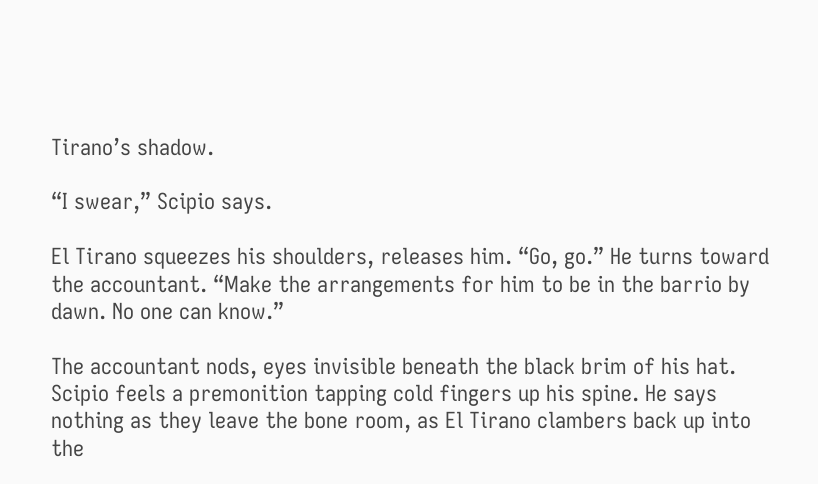Tirano’s shadow.

“I swear,” Scipio says.

El Tirano squeezes his shoulders, releases him. “Go, go.” He turns toward the accountant. “Make the arrangements for him to be in the barrio by dawn. No one can know.”

The accountant nods, eyes invisible beneath the black brim of his hat. Scipio feels a premonition tapping cold fingers up his spine. He says nothing as they leave the bone room, as El Tirano clambers back up into the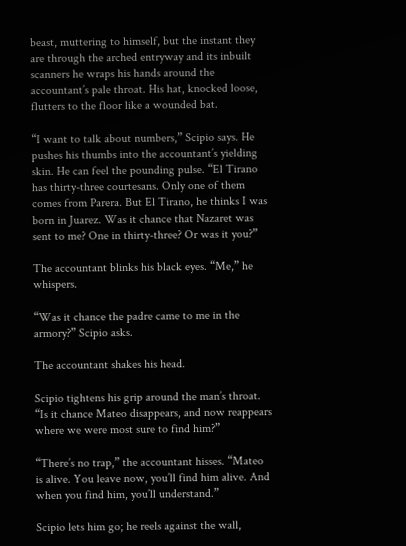beast, muttering to himself, but the instant they are through the arched entryway and its inbuilt scanners he wraps his hands around the accountant’s pale throat. His hat, knocked loose, flutters to the floor like a wounded bat.

“I want to talk about numbers,” Scipio says. He pushes his thumbs into the accountant’s yielding skin. He can feel the pounding pulse. “El Tirano has thirty-three courtesans. Only one of them comes from Parera. But El Tirano, he thinks I was born in Juarez. Was it chance that Nazaret was sent to me? One in thirty-three? Or was it you?”

The accountant blinks his black eyes. “Me,” he whispers.

“Was it chance the padre came to me in the armory?” Scipio asks.

The accountant shakes his head.

Scipio tightens his grip around the man’s throat. “Is it chance Mateo disappears, and now reappears where we were most sure to find him?”

“There’s no trap,” the accountant hisses. “Mateo is alive. You leave now, you’ll find him alive. And when you find him, you’ll understand.”

Scipio lets him go; he reels against the wall,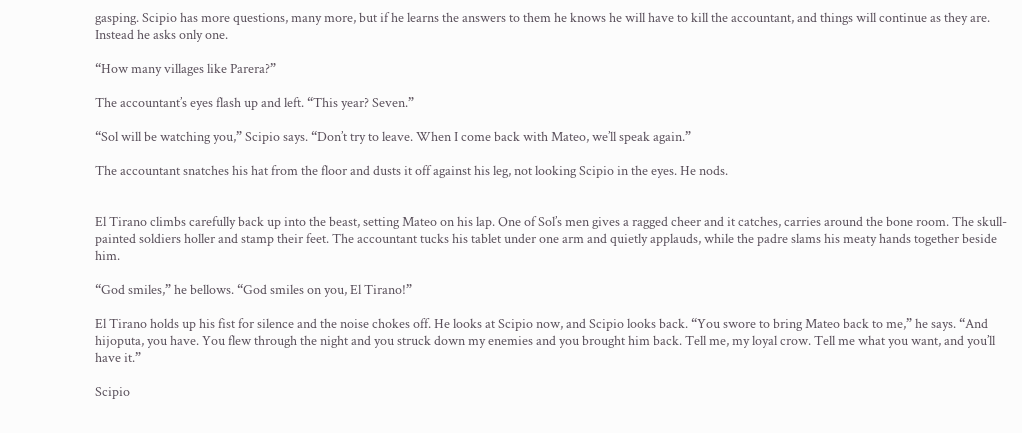gasping. Scipio has more questions, many more, but if he learns the answers to them he knows he will have to kill the accountant, and things will continue as they are. Instead he asks only one.

“How many villages like Parera?”

The accountant’s eyes flash up and left. “This year? Seven.”

“Sol will be watching you,” Scipio says. “Don’t try to leave. When I come back with Mateo, we’ll speak again.”

The accountant snatches his hat from the floor and dusts it off against his leg, not looking Scipio in the eyes. He nods.


El Tirano climbs carefully back up into the beast, setting Mateo on his lap. One of Sol’s men gives a ragged cheer and it catches, carries around the bone room. The skull-painted soldiers holler and stamp their feet. The accountant tucks his tablet under one arm and quietly applauds, while the padre slams his meaty hands together beside him.

“God smiles,” he bellows. “God smiles on you, El Tirano!”

El Tirano holds up his fist for silence and the noise chokes off. He looks at Scipio now, and Scipio looks back. “You swore to bring Mateo back to me,” he says. “And hijoputa, you have. You flew through the night and you struck down my enemies and you brought him back. Tell me, my loyal crow. Tell me what you want, and you’ll have it.”

Scipio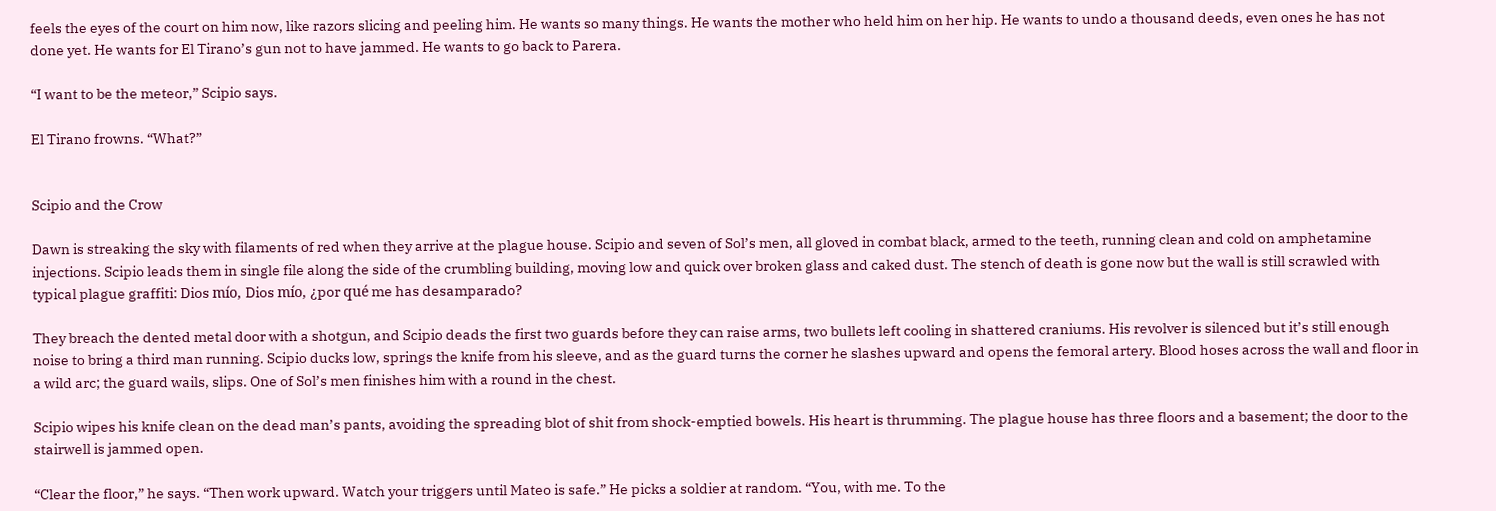feels the eyes of the court on him now, like razors slicing and peeling him. He wants so many things. He wants the mother who held him on her hip. He wants to undo a thousand deeds, even ones he has not done yet. He wants for El Tirano’s gun not to have jammed. He wants to go back to Parera.

“I want to be the meteor,” Scipio says.

El Tirano frowns. “What?”


Scipio and the Crow

Dawn is streaking the sky with filaments of red when they arrive at the plague house. Scipio and seven of Sol’s men, all gloved in combat black, armed to the teeth, running clean and cold on amphetamine injections. Scipio leads them in single file along the side of the crumbling building, moving low and quick over broken glass and caked dust. The stench of death is gone now but the wall is still scrawled with typical plague graffiti: Dios mío, Dios mío, ¿por qué me has desamparado?

They breach the dented metal door with a shotgun, and Scipio deads the first two guards before they can raise arms, two bullets left cooling in shattered craniums. His revolver is silenced but it’s still enough noise to bring a third man running. Scipio ducks low, springs the knife from his sleeve, and as the guard turns the corner he slashes upward and opens the femoral artery. Blood hoses across the wall and floor in a wild arc; the guard wails, slips. One of Sol’s men finishes him with a round in the chest.

Scipio wipes his knife clean on the dead man’s pants, avoiding the spreading blot of shit from shock-emptied bowels. His heart is thrumming. The plague house has three floors and a basement; the door to the stairwell is jammed open.

“Clear the floor,” he says. “Then work upward. Watch your triggers until Mateo is safe.” He picks a soldier at random. “You, with me. To the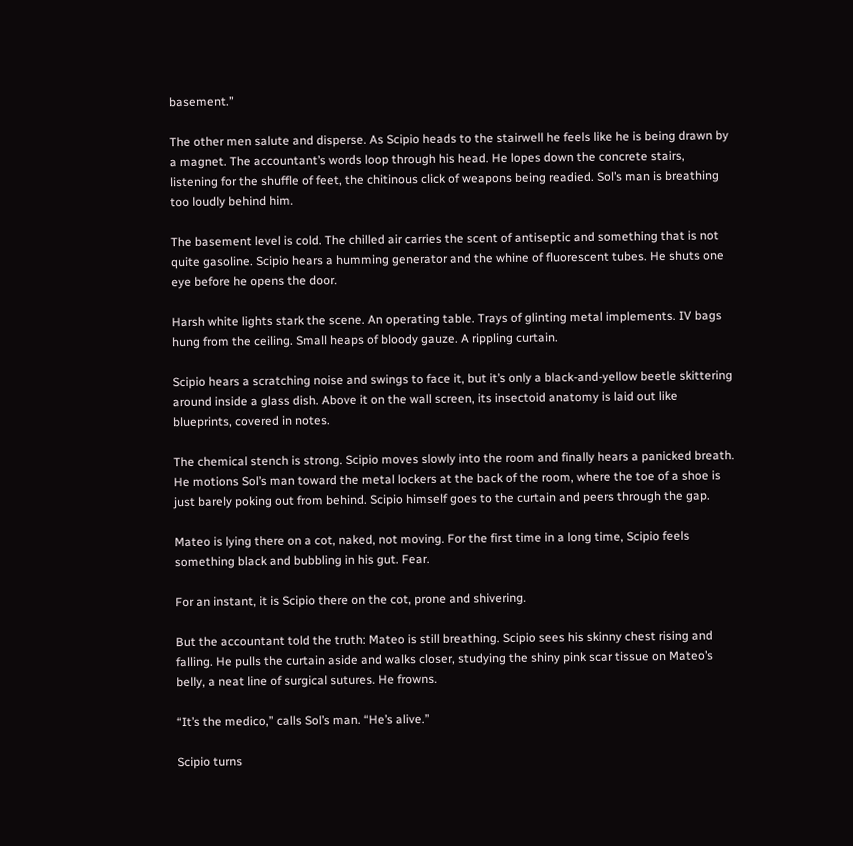basement.”

The other men salute and disperse. As Scipio heads to the stairwell he feels like he is being drawn by a magnet. The accountant’s words loop through his head. He lopes down the concrete stairs, listening for the shuffle of feet, the chitinous click of weapons being readied. Sol’s man is breathing too loudly behind him.

The basement level is cold. The chilled air carries the scent of antiseptic and something that is not quite gasoline. Scipio hears a humming generator and the whine of fluorescent tubes. He shuts one eye before he opens the door.

Harsh white lights stark the scene. An operating table. Trays of glinting metal implements. IV bags hung from the ceiling. Small heaps of bloody gauze. A rippling curtain.

Scipio hears a scratching noise and swings to face it, but it’s only a black-and-yellow beetle skittering around inside a glass dish. Above it on the wall screen, its insectoid anatomy is laid out like blueprints, covered in notes.

The chemical stench is strong. Scipio moves slowly into the room and finally hears a panicked breath. He motions Sol’s man toward the metal lockers at the back of the room, where the toe of a shoe is just barely poking out from behind. Scipio himself goes to the curtain and peers through the gap.

Mateo is lying there on a cot, naked, not moving. For the first time in a long time, Scipio feels something black and bubbling in his gut. Fear.

For an instant, it is Scipio there on the cot, prone and shivering.

But the accountant told the truth: Mateo is still breathing. Scipio sees his skinny chest rising and falling. He pulls the curtain aside and walks closer, studying the shiny pink scar tissue on Mateo’s belly, a neat line of surgical sutures. He frowns.

“It’s the medico,” calls Sol’s man. “He’s alive.”

Scipio turns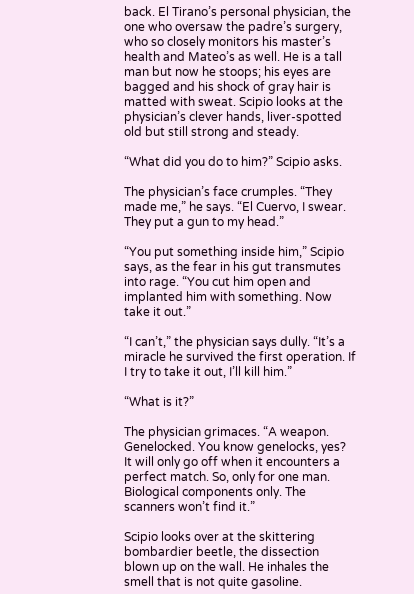back. El Tirano’s personal physician, the one who oversaw the padre’s surgery, who so closely monitors his master’s health and Mateo’s as well. He is a tall man but now he stoops; his eyes are bagged and his shock of gray hair is matted with sweat. Scipio looks at the physician’s clever hands, liver-spotted old but still strong and steady.

“What did you do to him?” Scipio asks.

The physician’s face crumples. “They made me,” he says. “El Cuervo, I swear. They put a gun to my head.”

“You put something inside him,” Scipio says, as the fear in his gut transmutes into rage. “You cut him open and implanted him with something. Now take it out.”

“I can’t,” the physician says dully. “It’s a miracle he survived the first operation. If I try to take it out, I’ll kill him.”

“What is it?”

The physician grimaces. “A weapon. Genelocked. You know genelocks, yes? It will only go off when it encounters a perfect match. So, only for one man. Biological components only. The scanners won’t find it.”

Scipio looks over at the skittering bombardier beetle, the dissection blown up on the wall. He inhales the smell that is not quite gasoline.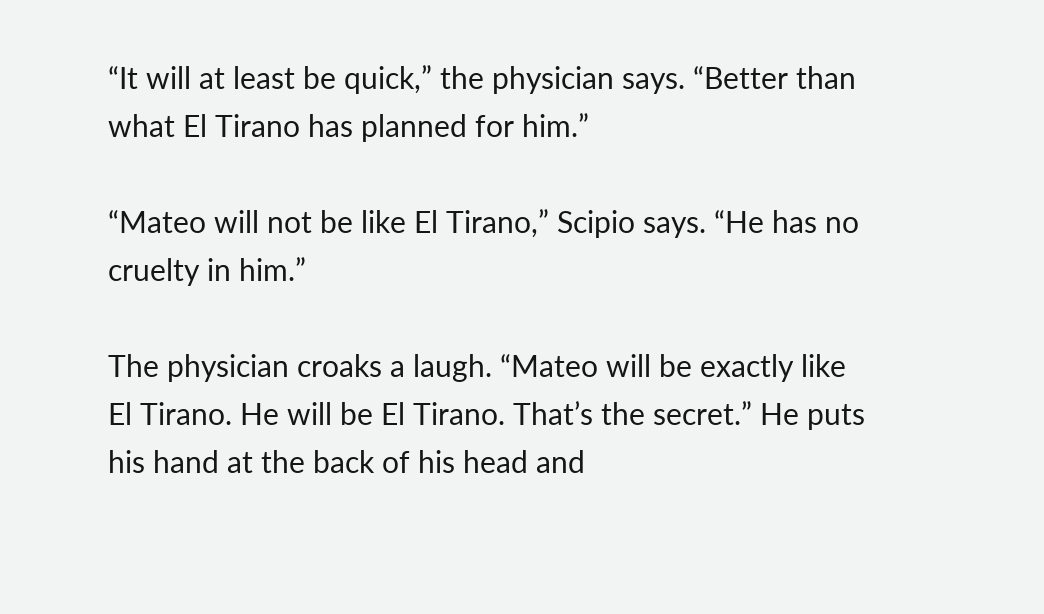“It will at least be quick,” the physician says. “Better than what El Tirano has planned for him.”

“Mateo will not be like El Tirano,” Scipio says. “He has no cruelty in him.”

The physician croaks a laugh. “Mateo will be exactly like El Tirano. He will be El Tirano. That’s the secret.” He puts his hand at the back of his head and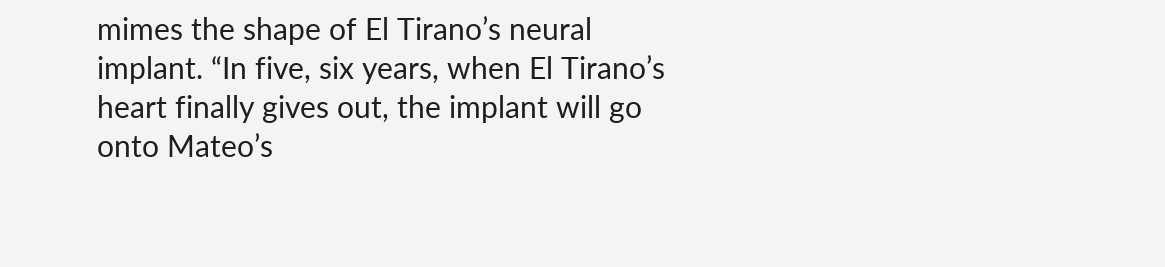mimes the shape of El Tirano’s neural implant. “In five, six years, when El Tirano’s heart finally gives out, the implant will go onto Mateo’s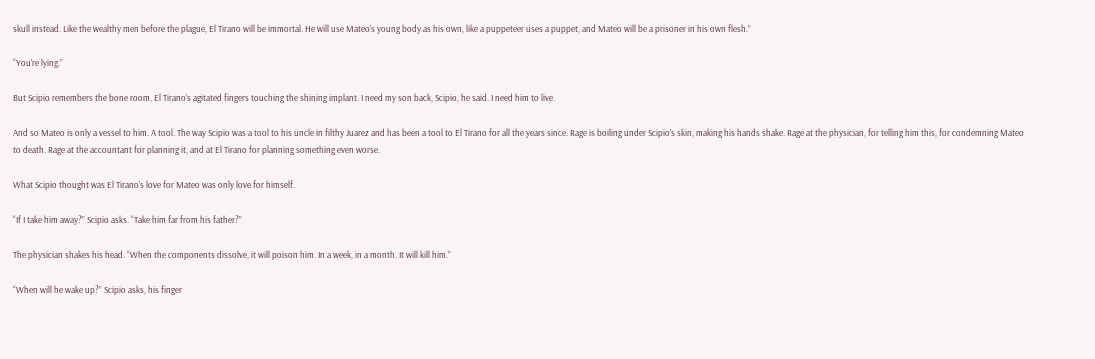skull instead. Like the wealthy men before the plague, El Tirano will be immortal. He will use Mateo’s young body as his own, like a puppeteer uses a puppet, and Mateo will be a prisoner in his own flesh.”

“You’re lying.”

But Scipio remembers the bone room, El Tirano’s agitated fingers touching the shining implant. I need my son back, Scipio, he said. I need him to live.

And so Mateo is only a vessel to him. A tool. The way Scipio was a tool to his uncle in filthy Juarez and has been a tool to El Tirano for all the years since. Rage is boiling under Scipio’s skin, making his hands shake. Rage at the physician, for telling him this, for condemning Mateo to death. Rage at the accountant for planning it, and at El Tirano for planning something even worse.

What Scipio thought was El Tirano’s love for Mateo was only love for himself.

“If I take him away?” Scipio asks. “Take him far from his father?”

The physician shakes his head. “When the components dissolve, it will poison him. In a week, in a month. It will kill him.”

“When will he wake up?” Scipio asks, his finger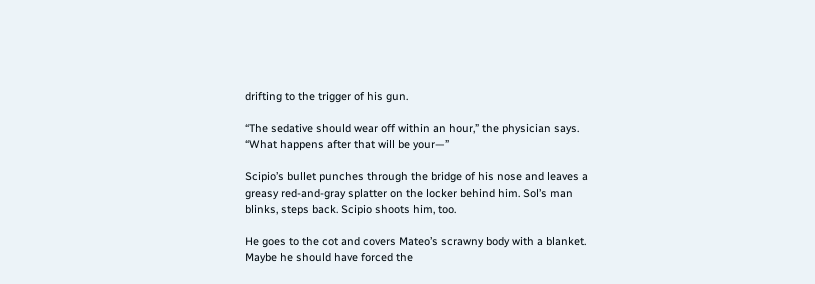drifting to the trigger of his gun.

“The sedative should wear off within an hour,” the physician says. “What happens after that will be your—”

Scipio’s bullet punches through the bridge of his nose and leaves a greasy red-and-gray splatter on the locker behind him. Sol’s man blinks, steps back. Scipio shoots him, too.

He goes to the cot and covers Mateo’s scrawny body with a blanket. Maybe he should have forced the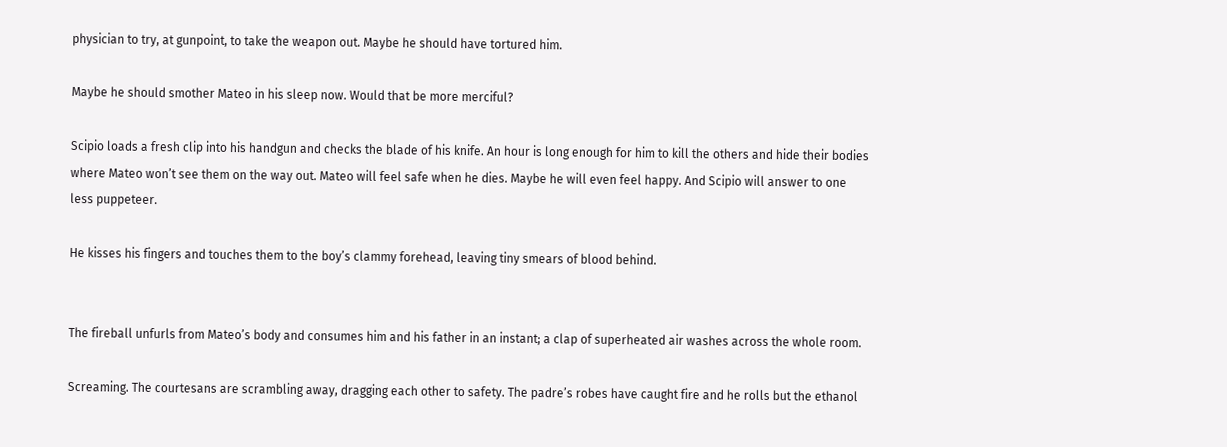physician to try, at gunpoint, to take the weapon out. Maybe he should have tortured him.

Maybe he should smother Mateo in his sleep now. Would that be more merciful?

Scipio loads a fresh clip into his handgun and checks the blade of his knife. An hour is long enough for him to kill the others and hide their bodies where Mateo won’t see them on the way out. Mateo will feel safe when he dies. Maybe he will even feel happy. And Scipio will answer to one less puppeteer.

He kisses his fingers and touches them to the boy’s clammy forehead, leaving tiny smears of blood behind.


The fireball unfurls from Mateo’s body and consumes him and his father in an instant; a clap of superheated air washes across the whole room.

Screaming. The courtesans are scrambling away, dragging each other to safety. The padre’s robes have caught fire and he rolls but the ethanol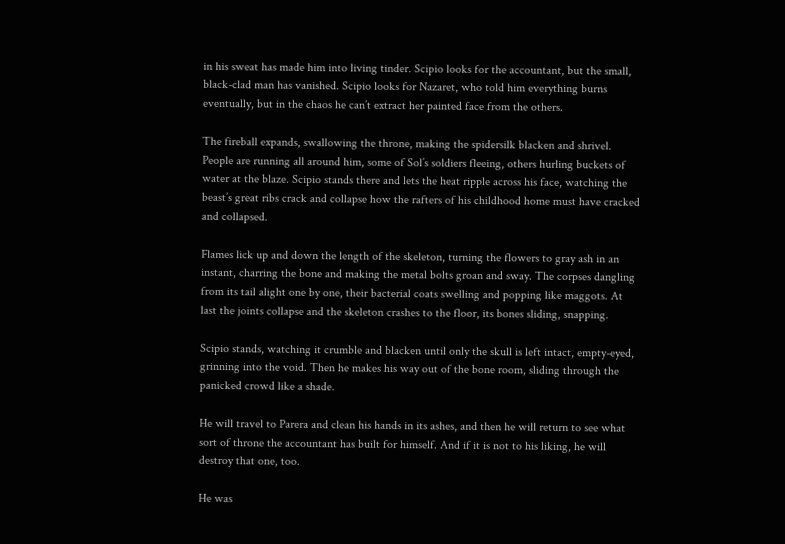in his sweat has made him into living tinder. Scipio looks for the accountant, but the small, black-clad man has vanished. Scipio looks for Nazaret, who told him everything burns eventually, but in the chaos he can’t extract her painted face from the others.

The fireball expands, swallowing the throne, making the spidersilk blacken and shrivel. People are running all around him, some of Sol’s soldiers fleeing, others hurling buckets of water at the blaze. Scipio stands there and lets the heat ripple across his face, watching the beast’s great ribs crack and collapse how the rafters of his childhood home must have cracked and collapsed.

Flames lick up and down the length of the skeleton, turning the flowers to gray ash in an instant, charring the bone and making the metal bolts groan and sway. The corpses dangling from its tail alight one by one, their bacterial coats swelling and popping like maggots. At last the joints collapse and the skeleton crashes to the floor, its bones sliding, snapping.

Scipio stands, watching it crumble and blacken until only the skull is left intact, empty-eyed, grinning into the void. Then he makes his way out of the bone room, sliding through the panicked crowd like a shade.

He will travel to Parera and clean his hands in its ashes, and then he will return to see what sort of throne the accountant has built for himself. And if it is not to his liking, he will destroy that one, too.

He was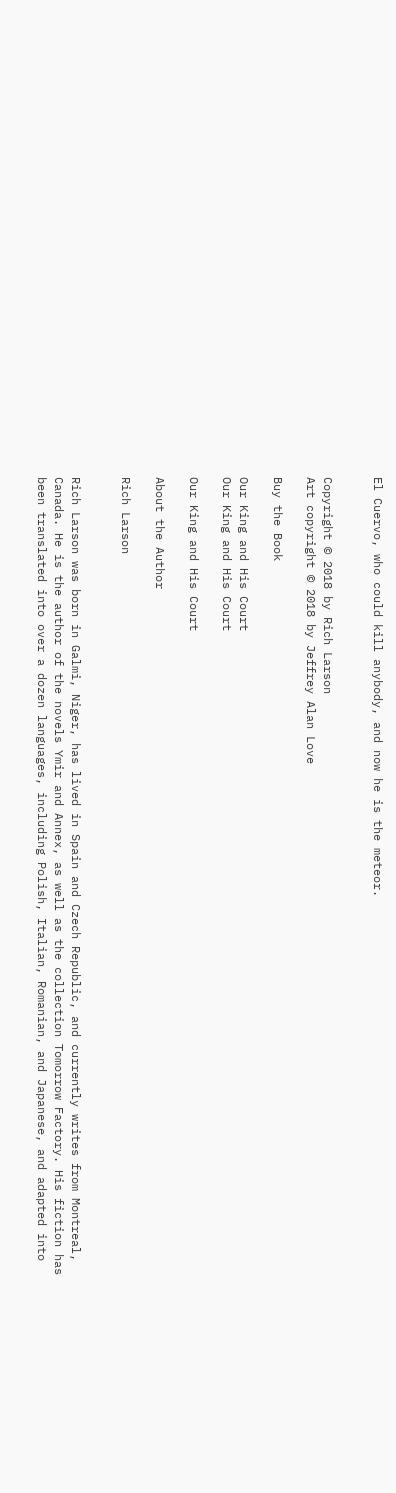El Cuervo, who could kill anybody, and now he is the meteor.


Copyright © 2018 by Rich Larson
Art copyright © 2018 by Jeffrey Alan Love

Buy the Book

Our King and His Court
Our King and His Court

Our King and His Court

About the Author

Rich Larson


Rich Larson was born in Galmi, Niger, has lived in Spain and Czech Republic, and currently writes from Montreal, Canada. He is the author of the novels Ymir and Annex, as well as the collection Tomorrow Factory. His fiction has been translated into over a dozen languages, including Polish, Italian, Romanian, and Japanese, and adapted into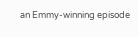an Emmy-winning episode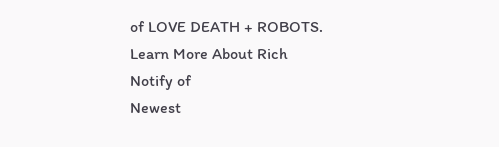of LOVE DEATH + ROBOTS.
Learn More About Rich
Notify of
Newest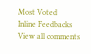Most Voted
Inline Feedbacks
View all comments